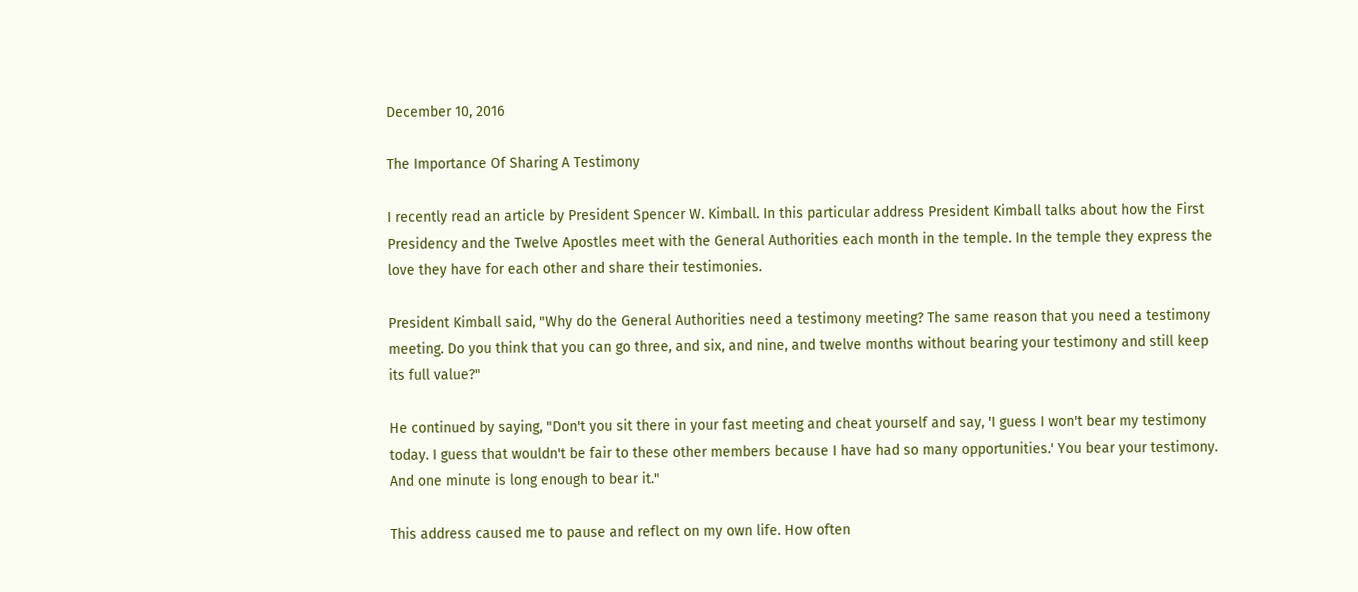December 10, 2016

The Importance Of Sharing A Testimony

I recently read an article by President Spencer W. Kimball. In this particular address President Kimball talks about how the First Presidency and the Twelve Apostles meet with the General Authorities each month in the temple. In the temple they express the love they have for each other and share their testimonies.

President Kimball said, "Why do the General Authorities need a testimony meeting? The same reason that you need a testimony meeting. Do you think that you can go three, and six, and nine, and twelve months without bearing your testimony and still keep its full value?"

He continued by saying, "Don't you sit there in your fast meeting and cheat yourself and say, 'I guess I won't bear my testimony today. I guess that wouldn't be fair to these other members because I have had so many opportunities.' You bear your testimony. And one minute is long enough to bear it."

This address caused me to pause and reflect on my own life. How often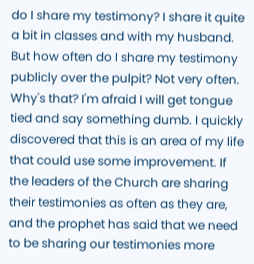do I share my testimony? I share it quite a bit in classes and with my husband. But how often do I share my testimony publicly over the pulpit? Not very often. Why's that? I'm afraid I will get tongue tied and say something dumb. I quickly discovered that this is an area of my life that could use some improvement. If the leaders of the Church are sharing their testimonies as often as they are, and the prophet has said that we need to be sharing our testimonies more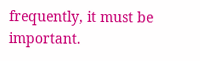frequently, it must be important.